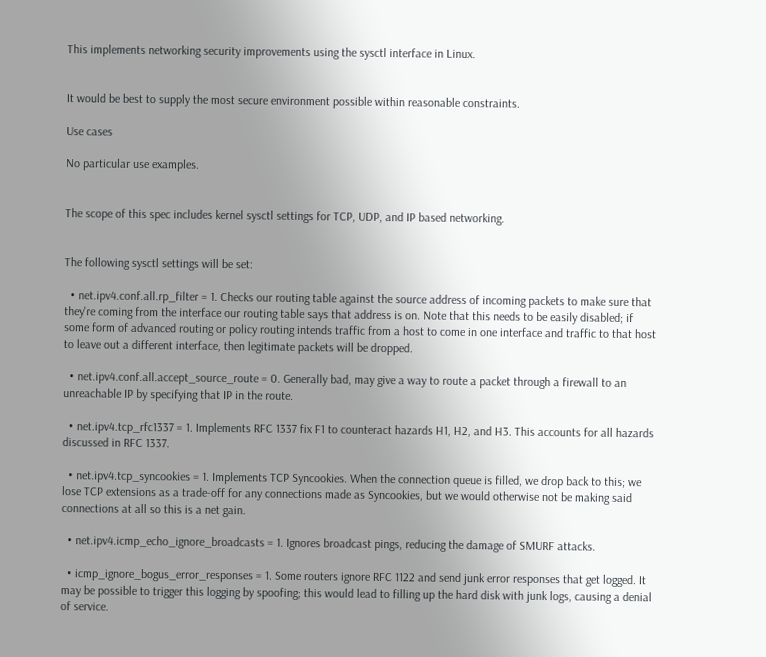This implements networking security improvements using the sysctl interface in Linux.


It would be best to supply the most secure environment possible within reasonable constraints.

Use cases

No particular use examples.


The scope of this spec includes kernel sysctl settings for TCP, UDP, and IP based networking.


The following sysctl settings will be set:

  • net.ipv4.conf.all.rp_filter = 1. Checks our routing table against the source address of incoming packets to make sure that they're coming from the interface our routing table says that address is on. Note that this needs to be easily disabled; if some form of advanced routing or policy routing intends traffic from a host to come in one interface and traffic to that host to leave out a different interface, then legitimate packets will be dropped.

  • net.ipv4.conf.all.accept_source_route = 0. Generally bad, may give a way to route a packet through a firewall to an unreachable IP by specifying that IP in the route.

  • net.ipv4.tcp_rfc1337 = 1. Implements RFC 1337 fix F1 to counteract hazards H1, H2, and H3. This accounts for all hazards discussed in RFC 1337.

  • net.ipv4.tcp_syncookies = 1. Implements TCP Syncookies. When the connection queue is filled, we drop back to this; we lose TCP extensions as a trade-off for any connections made as Syncookies, but we would otherwise not be making said connections at all so this is a net gain.

  • net.ipv4.icmp_echo_ignore_broadcasts = 1. Ignores broadcast pings, reducing the damage of SMURF attacks.

  • icmp_ignore_bogus_error_responses = 1. Some routers ignore RFC 1122 and send junk error responses that get logged. It may be possible to trigger this logging by spoofing; this would lead to filling up the hard disk with junk logs, causing a denial of service.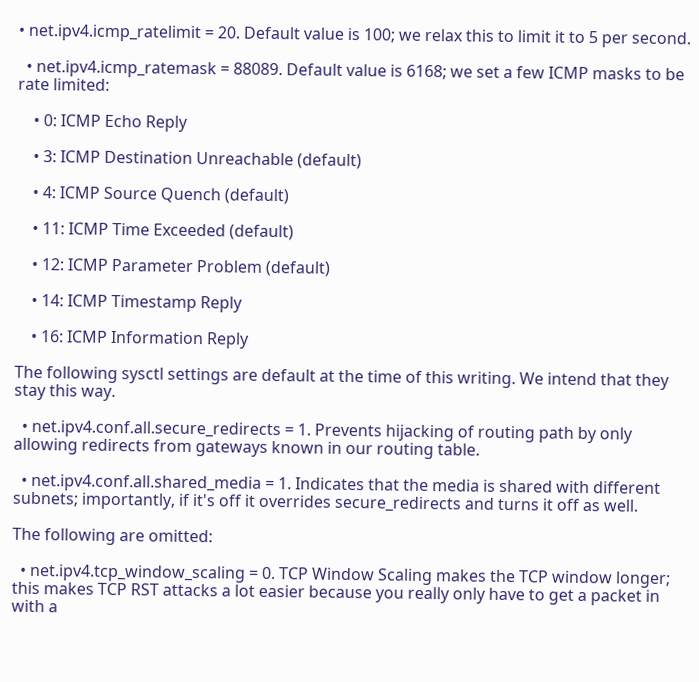• net.ipv4.icmp_ratelimit = 20. Default value is 100; we relax this to limit it to 5 per second.

  • net.ipv4.icmp_ratemask = 88089. Default value is 6168; we set a few ICMP masks to be rate limited:

    • 0: ICMP Echo Reply

    • 3: ICMP Destination Unreachable (default)

    • 4: ICMP Source Quench (default)

    • 11: ICMP Time Exceeded (default)

    • 12: ICMP Parameter Problem (default)

    • 14: ICMP Timestamp Reply

    • 16: ICMP Information Reply

The following sysctl settings are default at the time of this writing. We intend that they stay this way.

  • net.ipv4.conf.all.secure_redirects = 1. Prevents hijacking of routing path by only allowing redirects from gateways known in our routing table.

  • net.ipv4.conf.all.shared_media = 1. Indicates that the media is shared with different subnets; importantly, if it's off it overrides secure_redirects and turns it off as well.

The following are omitted:

  • net.ipv4.tcp_window_scaling = 0. TCP Window Scaling makes the TCP window longer; this makes TCP RST attacks a lot easier because you really only have to get a packet in with a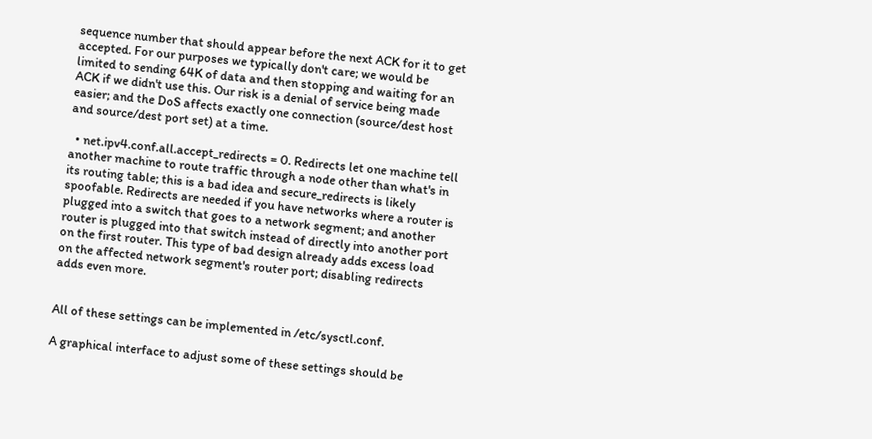sequence number that should appear before the next ACK for it to get accepted. For our purposes we typically don't care; we would be limited to sending 64K of data and then stopping and waiting for an ACK if we didn't use this. Our risk is a denial of service being made easier; and the DoS affects exactly one connection (source/dest host and source/dest port set) at a time.

  • net.ipv4.conf.all.accept_redirects = 0. Redirects let one machine tell another machine to route traffic through a node other than what's in its routing table; this is a bad idea and secure_redirects is likely spoofable. Redirects are needed if you have networks where a router is plugged into a switch that goes to a network segment; and another router is plugged into that switch instead of directly into another port on the first router. This type of bad design already adds excess load on the affected network segment's router port; disabling redirects adds even more.


All of these settings can be implemented in /etc/sysctl.conf.

A graphical interface to adjust some of these settings should be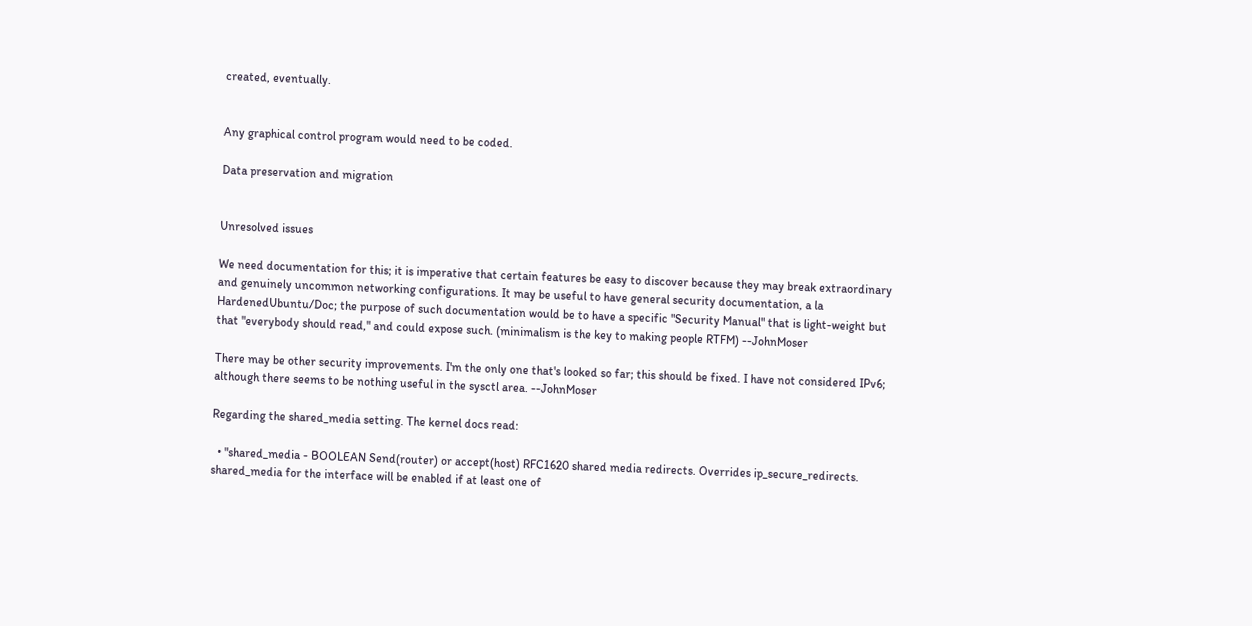created, eventually.


Any graphical control program would need to be coded.

Data preservation and migration


Unresolved issues

We need documentation for this; it is imperative that certain features be easy to discover because they may break extraordinary and genuinely uncommon networking configurations. It may be useful to have general security documentation, a la HardenedUbuntu/Doc; the purpose of such documentation would be to have a specific "Security Manual" that is light-weight but that "everybody should read," and could expose such. (minimalism is the key to making people RTFM) --JohnMoser

There may be other security improvements. I'm the only one that's looked so far; this should be fixed. I have not considered IPv6; although there seems to be nothing useful in the sysctl area. --JohnMoser

Regarding the shared_media setting. The kernel docs read:

  • "shared_media - BOOLEAN Send(router) or accept(host) RFC1620 shared media redirects. Overrides ip_secure_redirects. shared_media for the interface will be enabled if at least one of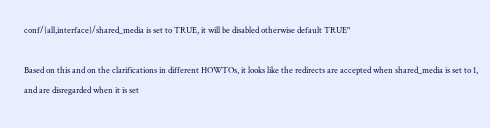conf/{all,interface}/shared_media is set to TRUE, it will be disabled otherwise default TRUE"

Based on this and on the clarifications in different HOWTOs, it looks like the redirects are accepted when shared_media is set to 1, and are disregarded when it is set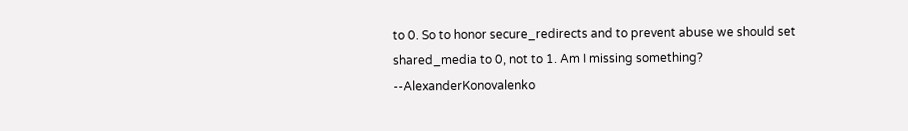to 0. So to honor secure_redirects and to prevent abuse we should set shared_media to 0, not to 1. Am I missing something? --AlexanderKonovalenko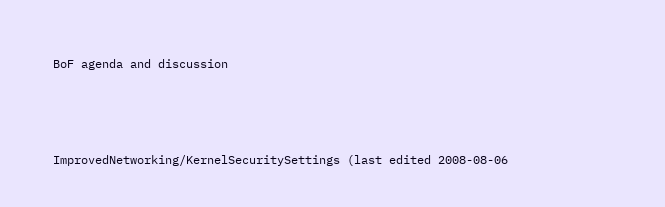BoF agenda and discussion



ImprovedNetworking/KernelSecuritySettings (last edited 2008-08-06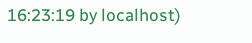16:23:19 by localhost)